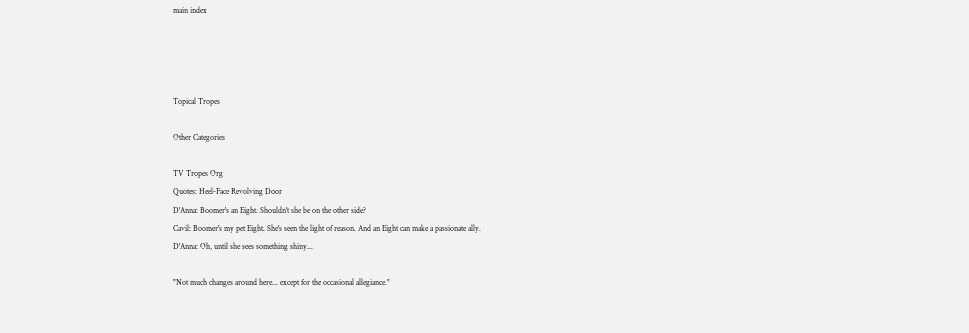main index




Topical Tropes

Other Categories

TV Tropes Org
Quotes: Heel-Face Revolving Door
D'Anna: Boomer's an Eight. Shouldn't she be on the other side?
Cavil: Boomer's my pet Eight. She's seen the light of reason. And an Eight can make a passionate ally.
D'Anna: Oh, until she sees something shiny...

"Not much changes around here... except for the occasional allegiance."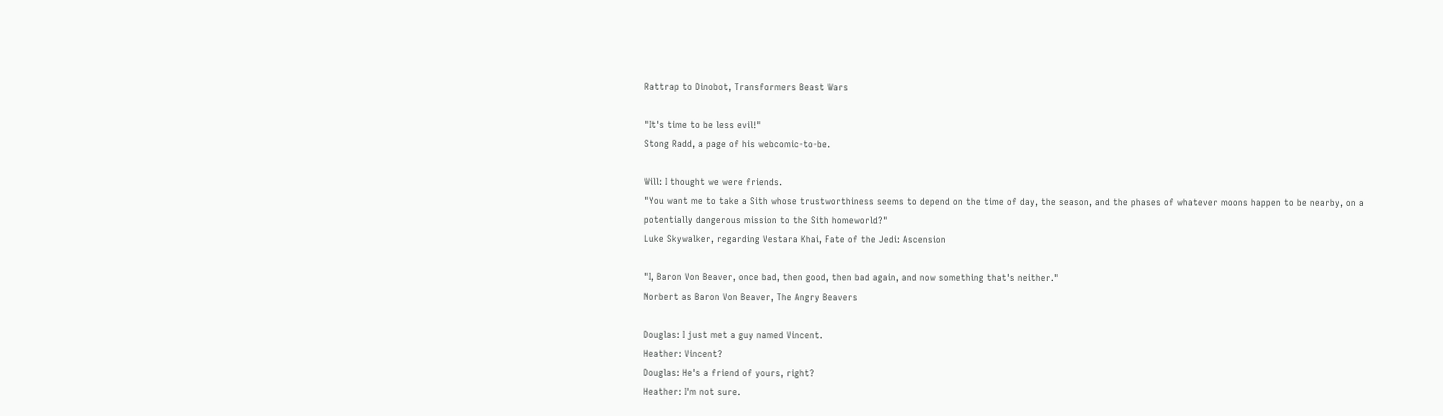Rattrap to Dinobot, Transformers Beast Wars

"It's time to be less evil!"
Stong Radd, a page of his webcomic-to-be.

Will: I thought we were friends.
"You want me to take a Sith whose trustworthiness seems to depend on the time of day, the season, and the phases of whatever moons happen to be nearby, on a potentially dangerous mission to the Sith homeworld?"
Luke Skywalker, regarding Vestara Khai, Fate of the Jedi: Ascension

"I, Baron Von Beaver, once bad, then good, then bad again, and now something that's neither."
Norbert as Baron Von Beaver, The Angry Beavers

Douglas: I just met a guy named Vincent.
Heather: Vincent?
Douglas: He's a friend of yours, right?
Heather: I'm not sure.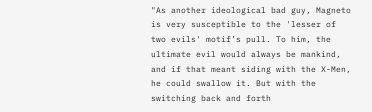"As another ideological bad guy, Magneto is very susceptible to the 'lesser of two evils' motif’s pull. To him, the ultimate evil would always be mankind, and if that meant siding with the X-Men, he could swallow it. But with the switching back and forth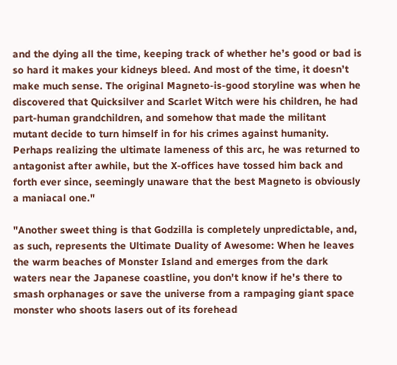and the dying all the time, keeping track of whether he’s good or bad is so hard it makes your kidneys bleed. And most of the time, it doesn’t make much sense. The original Magneto-is-good storyline was when he discovered that Quicksilver and Scarlet Witch were his children, he had part-human grandchildren, and somehow that made the militant mutant decide to turn himself in for his crimes against humanity. Perhaps realizing the ultimate lameness of this arc, he was returned to antagonist after awhile, but the X-offices have tossed him back and forth ever since, seemingly unaware that the best Magneto is obviously a maniacal one."

"Another sweet thing is that Godzilla is completely unpredictable, and, as such, represents the Ultimate Duality of Awesome: When he leaves the warm beaches of Monster Island and emerges from the dark waters near the Japanese coastline, you don't know if he's there to smash orphanages or save the universe from a rampaging giant space monster who shoots lasers out of its forehead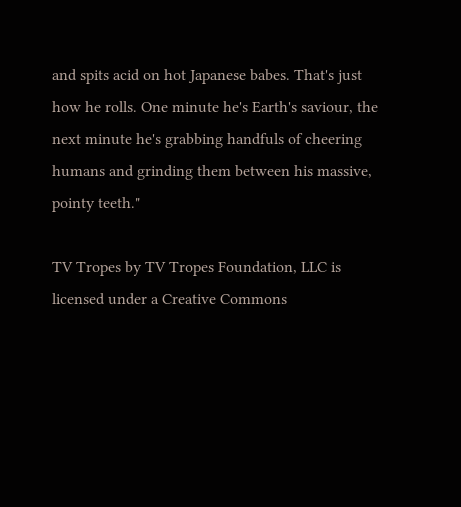and spits acid on hot Japanese babes. That's just how he rolls. One minute he's Earth's saviour, the next minute he's grabbing handfuls of cheering humans and grinding them between his massive, pointy teeth."

TV Tropes by TV Tropes Foundation, LLC is licensed under a Creative Commons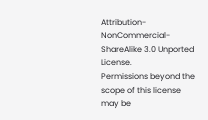Attribution-NonCommercial-ShareAlike 3.0 Unported License.
Permissions beyond the scope of this license may be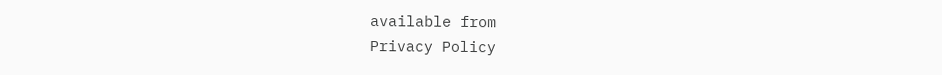available from
Privacy Policy